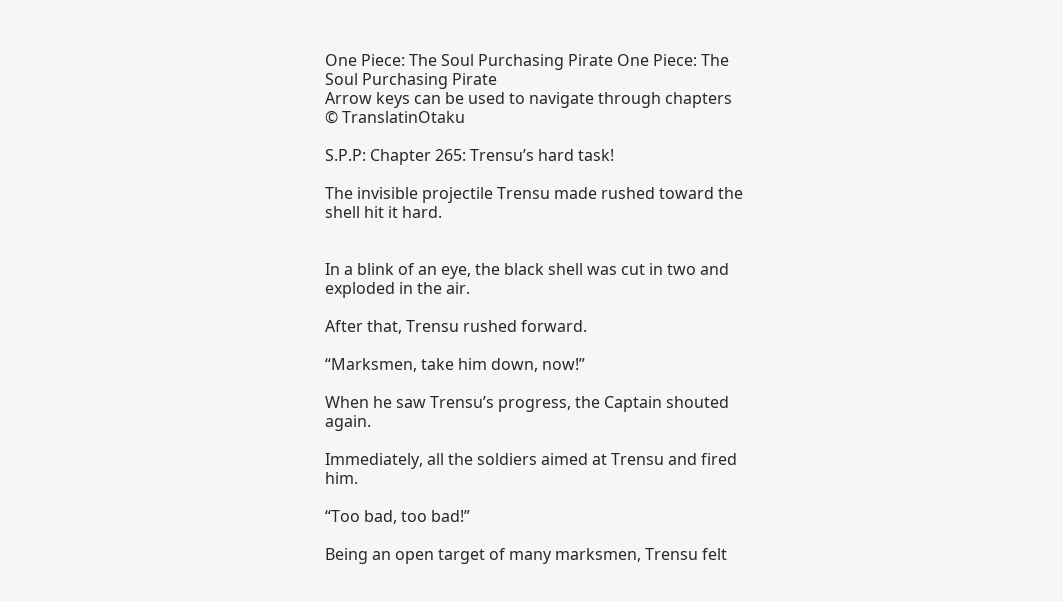One Piece: The Soul Purchasing Pirate One Piece: The Soul Purchasing Pirate
Arrow keys can be used to navigate through chapters
© TranslatinOtaku

S.P.P: Chapter 265: Trensu’s hard task!

The invisible projectile Trensu made rushed toward the shell hit it hard.


In a blink of an eye, the black shell was cut in two and exploded in the air.

After that, Trensu rushed forward.

“Marksmen, take him down, now!”

When he saw Trensu’s progress, the Captain shouted again.

Immediately, all the soldiers aimed at Trensu and fired him.

“Too bad, too bad!”

Being an open target of many marksmen, Trensu felt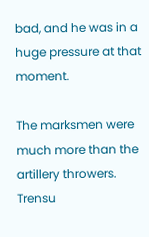bad, and he was in a huge pressure at that moment.

The marksmen were much more than the artillery throwers. Trensu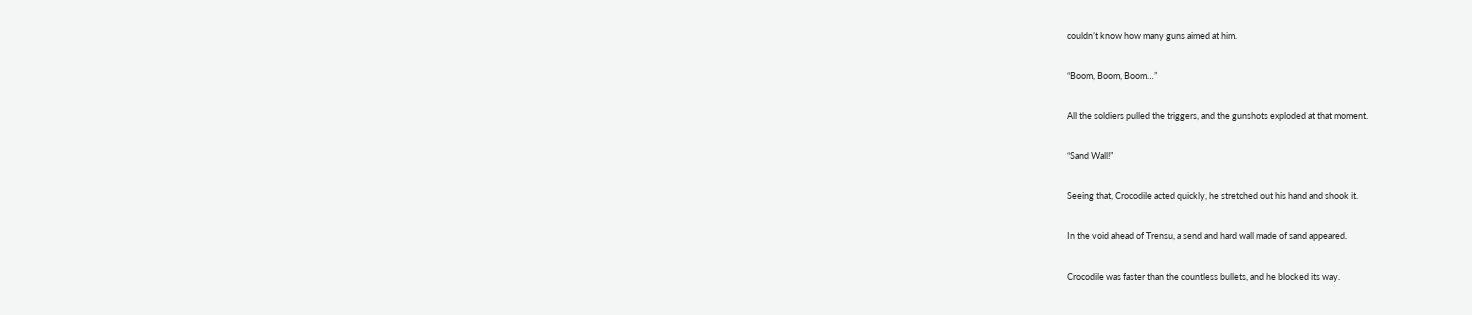couldn’t know how many guns aimed at him.

“Boom, Boom, Boom…”

All the soldiers pulled the triggers, and the gunshots exploded at that moment.

“Sand Wall!”

Seeing that, Crocodile acted quickly, he stretched out his hand and shook it.

In the void ahead of Trensu, a send and hard wall made of sand appeared.

Crocodile was faster than the countless bullets, and he blocked its way.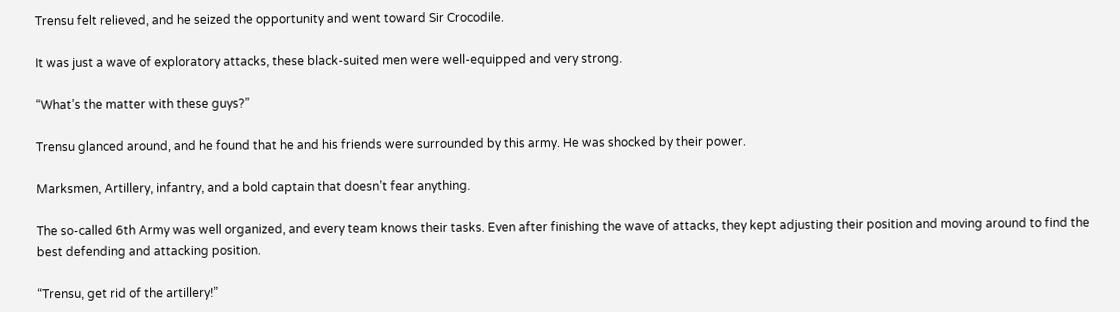Trensu felt relieved, and he seized the opportunity and went toward Sir Crocodile.

It was just a wave of exploratory attacks, these black-suited men were well-equipped and very strong.

“What’s the matter with these guys?”

Trensu glanced around, and he found that he and his friends were surrounded by this army. He was shocked by their power.

Marksmen, Artillery, infantry, and a bold captain that doesn’t fear anything.

The so-called 6th Army was well organized, and every team knows their tasks. Even after finishing the wave of attacks, they kept adjusting their position and moving around to find the best defending and attacking position.

“Trensu, get rid of the artillery!”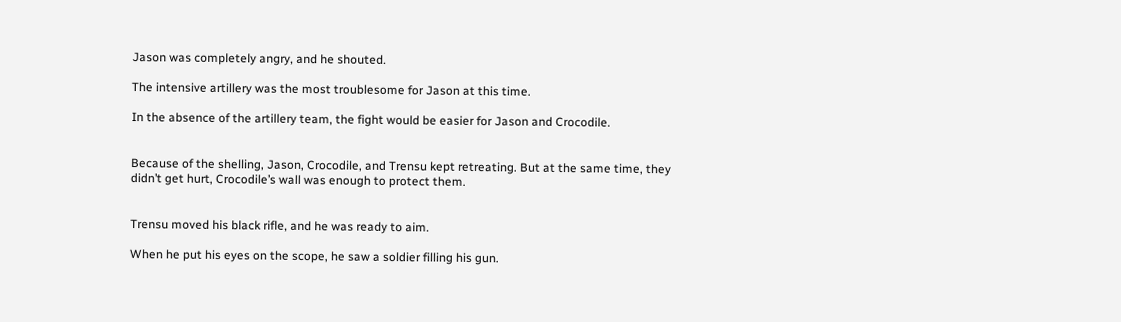Jason was completely angry, and he shouted.

The intensive artillery was the most troublesome for Jason at this time.

In the absence of the artillery team, the fight would be easier for Jason and Crocodile.


Because of the shelling, Jason, Crocodile, and Trensu kept retreating. But at the same time, they didn’t get hurt, Crocodile’s wall was enough to protect them.


Trensu moved his black rifle, and he was ready to aim.

When he put his eyes on the scope, he saw a soldier filling his gun.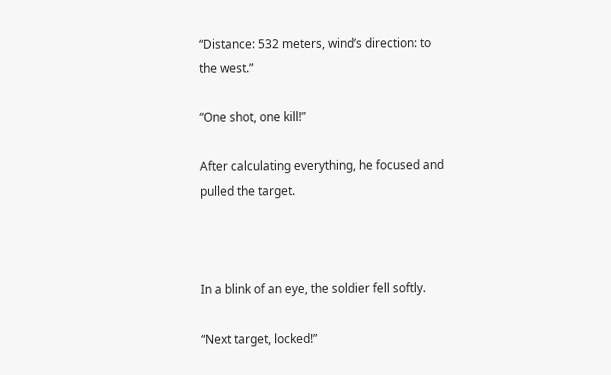“Distance: 532 meters, wind’s direction: to the west.”

“One shot, one kill!”

After calculating everything, he focused and pulled the target.



In a blink of an eye, the soldier fell softly.

“Next target, locked!”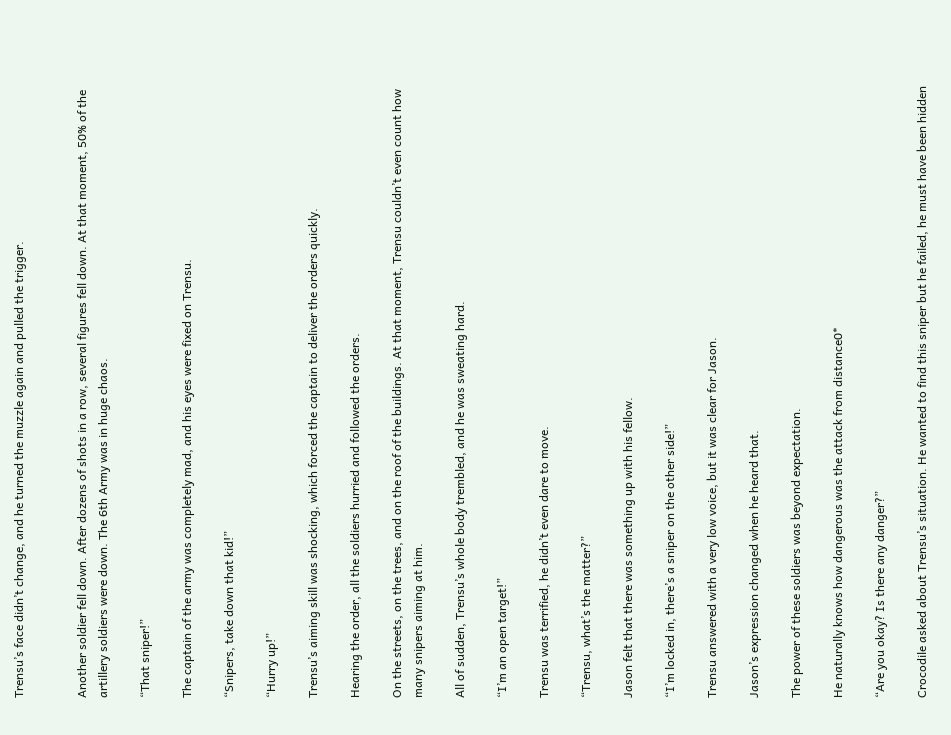Trensu’s face didn’t change, and he turned the muzzle again and pulled the trigger.


Another soldier fell down. After dozens of shots in a row, several figures fell down. At that moment, 50% of the artillery soldiers were down. The 6th Army was in huge chaos.

“That sniper!”

The captain of the army was completely mad, and his eyes were fixed on Trensu.

“Snipers, take down that kid!”

“Hurry up!”

Trensu’s aiming skill was shocking, which forced the captain to deliver the orders quickly.

Hearing the order, all the soldiers hurried and followed the orders.

On the streets, on the trees, and on the roof of the buildings. At that moment, Trensu couldn’t even count how many snipers aiming at him.

All of sudden, Trensu’s whole body trembled, and he was sweating hard.

“I’m an open target!”

Trensu was terrified, he didn’t even dare to move.

“Trensu, what’s the matter?”

Jason felt that there was something up with his fellow.

“I’m locked in, there’s a sniper on the other side!”

Trensu answered with a very low voice, but it was clear for Jason.

Jason’s expression changed when he heard that.

The power of these soldiers was beyond expectation.

He naturally knows how dangerous was the attack from distance0*

“Are you okay? Is there any danger?”

Crocodile asked about Trensu’s situation. He wanted to find this sniper but he failed, he must have been hidden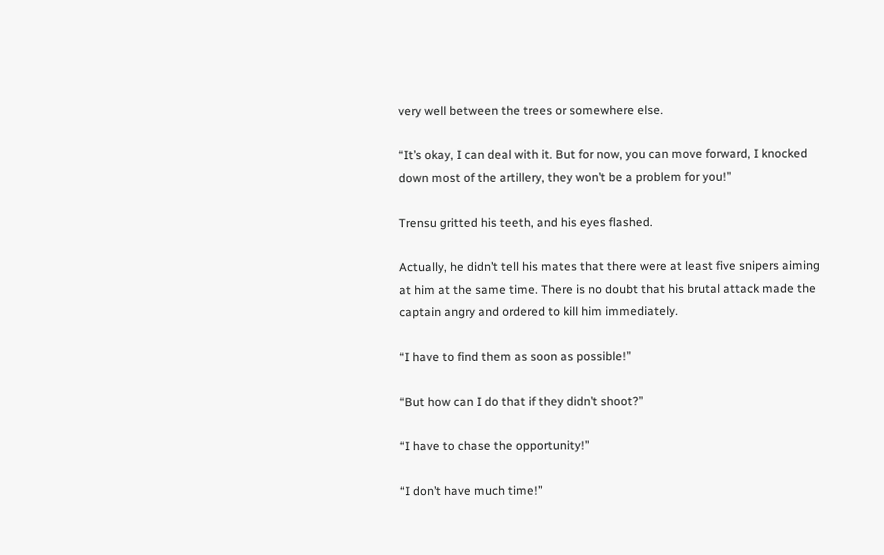very well between the trees or somewhere else.

“It’s okay, I can deal with it. But for now, you can move forward, I knocked down most of the artillery, they won’t be a problem for you!”

Trensu gritted his teeth, and his eyes flashed.

Actually, he didn’t tell his mates that there were at least five snipers aiming at him at the same time. There is no doubt that his brutal attack made the captain angry and ordered to kill him immediately.

“I have to find them as soon as possible!”

“But how can I do that if they didn’t shoot?”

“I have to chase the opportunity!”

“I don’t have much time!”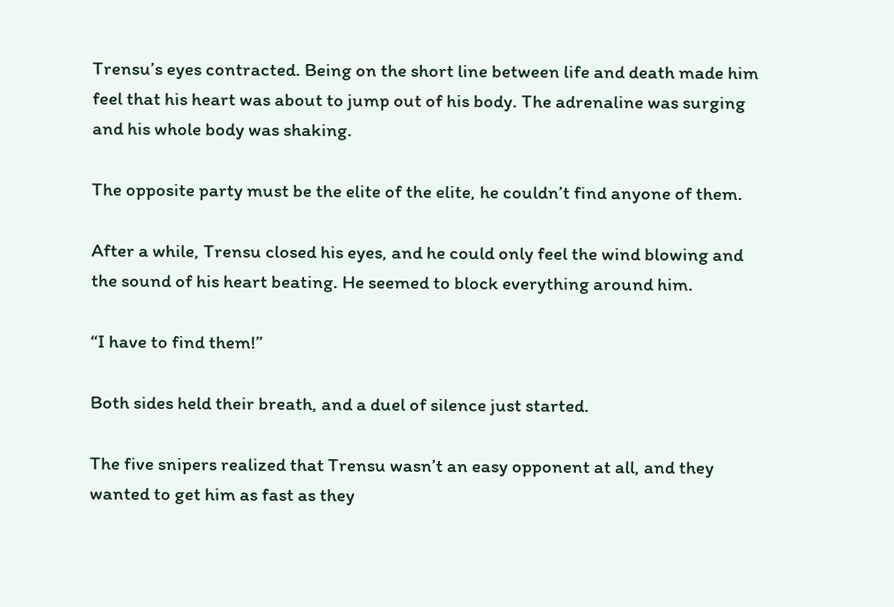Trensu’s eyes contracted. Being on the short line between life and death made him feel that his heart was about to jump out of his body. The adrenaline was surging and his whole body was shaking.

The opposite party must be the elite of the elite, he couldn’t find anyone of them.

After a while, Trensu closed his eyes, and he could only feel the wind blowing and the sound of his heart beating. He seemed to block everything around him.

“I have to find them!”

Both sides held their breath, and a duel of silence just started.

The five snipers realized that Trensu wasn’t an easy opponent at all, and they wanted to get him as fast as they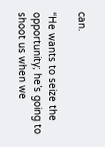can.

“He wants to seize the opportunity; he’s going to shoot us when we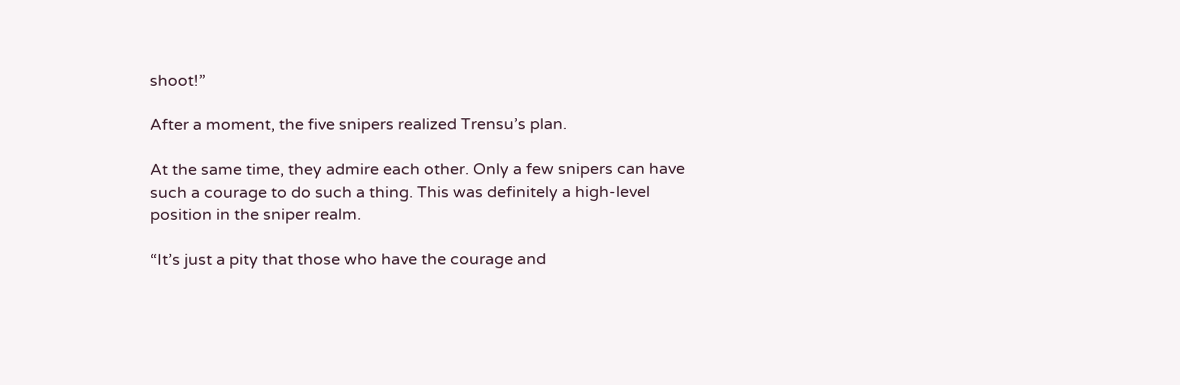shoot!”

After a moment, the five snipers realized Trensu’s plan.

At the same time, they admire each other. Only a few snipers can have such a courage to do such a thing. This was definitely a high-level position in the sniper realm.

“It’s just a pity that those who have the courage and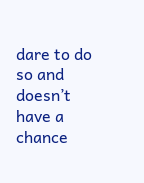dare to do so and doesn’t have a chance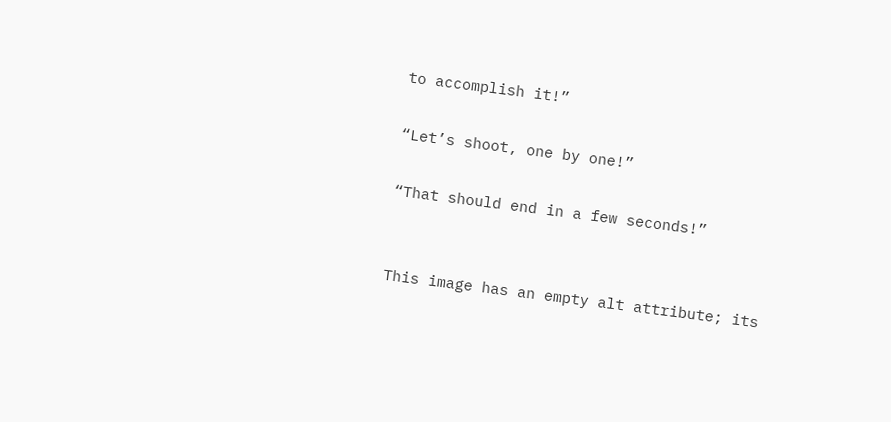to accomplish it!”

“Let’s shoot, one by one!”

“That should end in a few seconds!”


This image has an empty alt attribute; its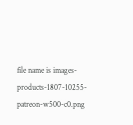file name is images-products-1807-10255-patreon-w500-c0.png